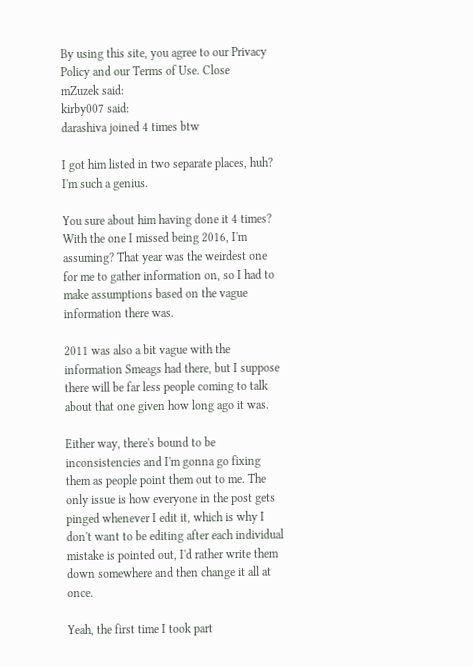By using this site, you agree to our Privacy Policy and our Terms of Use. Close
mZuzek said:
kirby007 said:
darashiva joined 4 times btw

I got him listed in two separate places, huh? I'm such a genius.

You sure about him having done it 4 times? With the one I missed being 2016, I'm assuming? That year was the weirdest one for me to gather information on, so I had to make assumptions based on the vague information there was.

2011 was also a bit vague with the information Smeags had there, but I suppose there will be far less people coming to talk about that one given how long ago it was.

Either way, there's bound to be inconsistencies and I'm gonna go fixing them as people point them out to me. The only issue is how everyone in the post gets pinged whenever I edit it, which is why I don't want to be editing after each individual mistake is pointed out, I'd rather write them down somewhere and then change it all at once.

Yeah, the first time I took part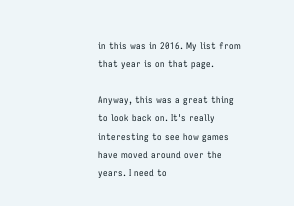in this was in 2016. My list from that year is on that page.

Anyway, this was a great thing to look back on. It's really interesting to see how games have moved around over the years. I need to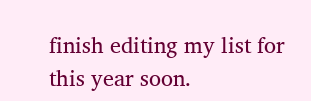finish editing my list for this year soon.